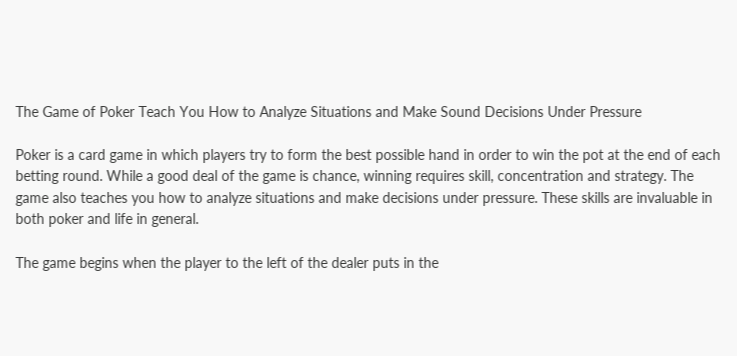The Game of Poker Teach You How to Analyze Situations and Make Sound Decisions Under Pressure

Poker is a card game in which players try to form the best possible hand in order to win the pot at the end of each betting round. While a good deal of the game is chance, winning requires skill, concentration and strategy. The game also teaches you how to analyze situations and make decisions under pressure. These skills are invaluable in both poker and life in general.

The game begins when the player to the left of the dealer puts in the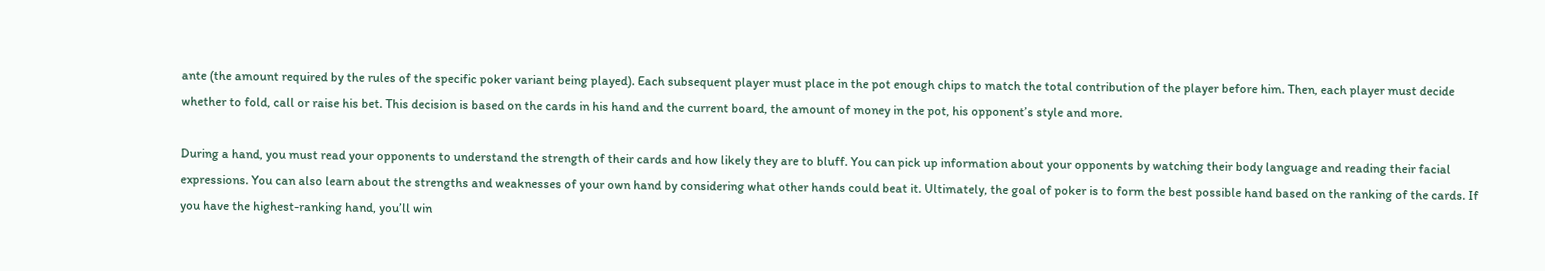ante (the amount required by the rules of the specific poker variant being played). Each subsequent player must place in the pot enough chips to match the total contribution of the player before him. Then, each player must decide whether to fold, call or raise his bet. This decision is based on the cards in his hand and the current board, the amount of money in the pot, his opponent’s style and more.

During a hand, you must read your opponents to understand the strength of their cards and how likely they are to bluff. You can pick up information about your opponents by watching their body language and reading their facial expressions. You can also learn about the strengths and weaknesses of your own hand by considering what other hands could beat it. Ultimately, the goal of poker is to form the best possible hand based on the ranking of the cards. If you have the highest-ranking hand, you’ll win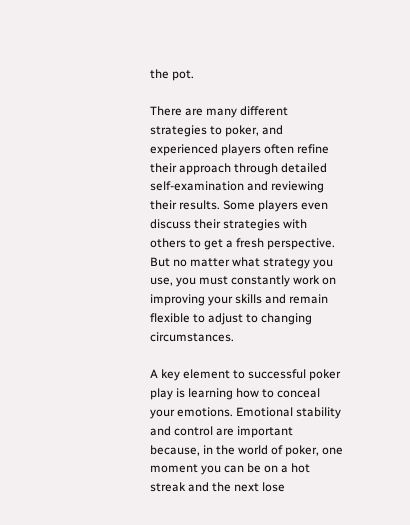the pot.

There are many different strategies to poker, and experienced players often refine their approach through detailed self-examination and reviewing their results. Some players even discuss their strategies with others to get a fresh perspective. But no matter what strategy you use, you must constantly work on improving your skills and remain flexible to adjust to changing circumstances.

A key element to successful poker play is learning how to conceal your emotions. Emotional stability and control are important because, in the world of poker, one moment you can be on a hot streak and the next lose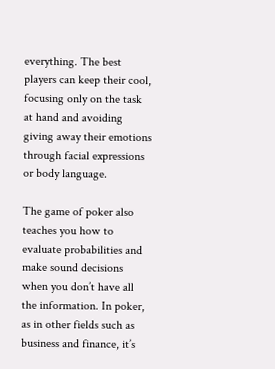everything. The best players can keep their cool, focusing only on the task at hand and avoiding giving away their emotions through facial expressions or body language.

The game of poker also teaches you how to evaluate probabilities and make sound decisions when you don’t have all the information. In poker, as in other fields such as business and finance, it’s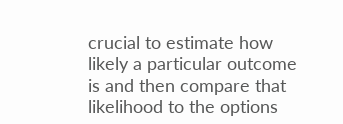crucial to estimate how likely a particular outcome is and then compare that likelihood to the options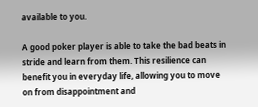available to you.

A good poker player is able to take the bad beats in stride and learn from them. This resilience can benefit you in everyday life, allowing you to move on from disappointment and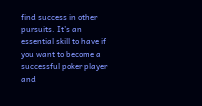find success in other pursuits. It’s an essential skill to have if you want to become a successful poker player and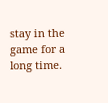stay in the game for a long time.